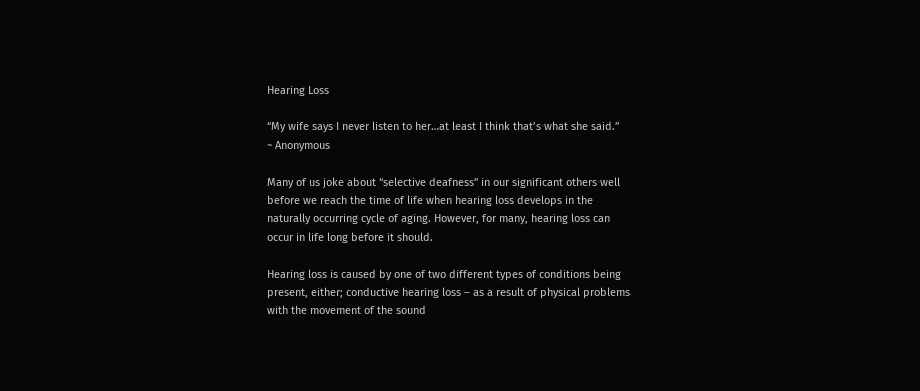Hearing Loss

“My wife says I never listen to her…at least I think that’s what she said.”
~ Anonymous

Many of us joke about “selective deafness” in our significant others well before we reach the time of life when hearing loss develops in the naturally occurring cycle of aging. However, for many, hearing loss can occur in life long before it should.

Hearing loss is caused by one of two different types of conditions being present, either; conductive hearing loss – as a result of physical problems with the movement of the sound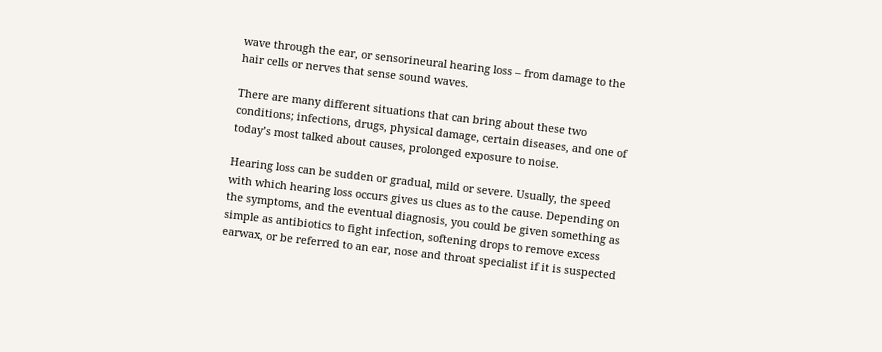wave through the ear, or sensorineural hearing loss – from damage to the hair cells or nerves that sense sound waves.

There are many different situations that can bring about these two conditions; infections, drugs, physical damage, certain diseases, and one of today’s most talked about causes, prolonged exposure to noise.

Hearing loss can be sudden or gradual, mild or severe. Usually, the speed with which hearing loss occurs gives us clues as to the cause. Depending on the symptoms, and the eventual diagnosis, you could be given something as simple as antibiotics to fight infection, softening drops to remove excess earwax, or be referred to an ear, nose and throat specialist if it is suspected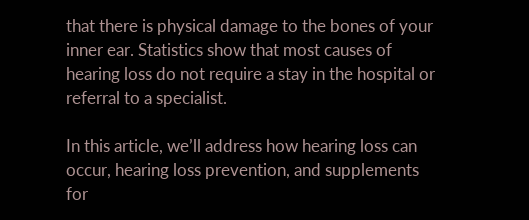that there is physical damage to the bones of your inner ear. Statistics show that most causes of hearing loss do not require a stay in the hospital or referral to a specialist.

In this article, we’ll address how hearing loss can occur, hearing loss prevention, and supplements for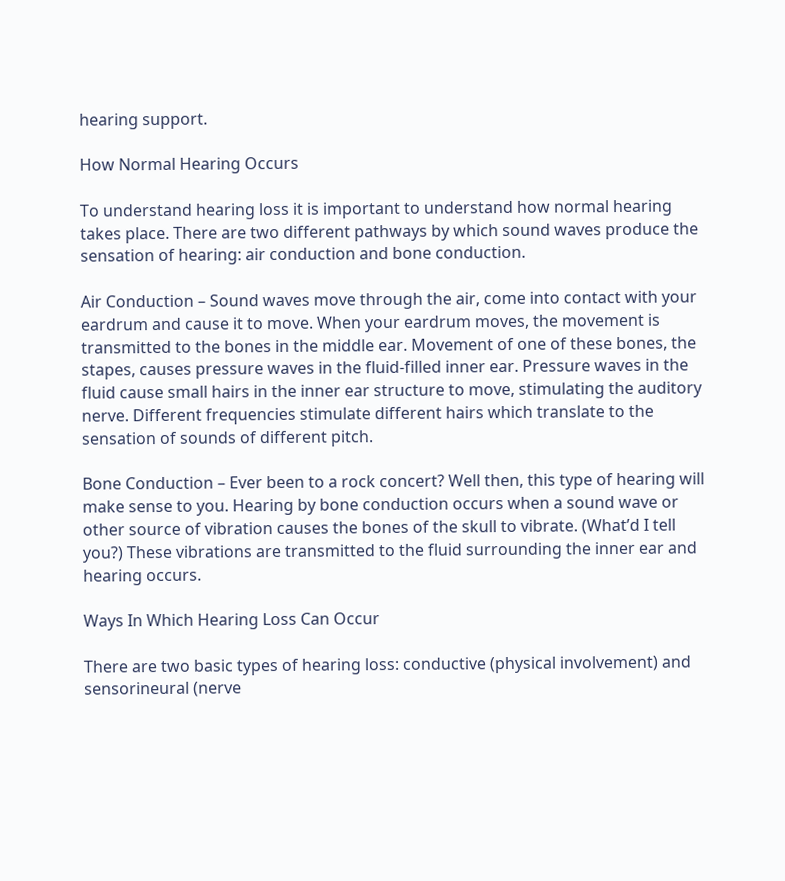hearing support.

How Normal Hearing Occurs

To understand hearing loss it is important to understand how normal hearing takes place. There are two different pathways by which sound waves produce the sensation of hearing: air conduction and bone conduction.

Air Conduction – Sound waves move through the air, come into contact with your eardrum and cause it to move. When your eardrum moves, the movement is transmitted to the bones in the middle ear. Movement of one of these bones, the stapes, causes pressure waves in the fluid-filled inner ear. Pressure waves in the fluid cause small hairs in the inner ear structure to move, stimulating the auditory nerve. Different frequencies stimulate different hairs which translate to the sensation of sounds of different pitch.

Bone Conduction – Ever been to a rock concert? Well then, this type of hearing will make sense to you. Hearing by bone conduction occurs when a sound wave or other source of vibration causes the bones of the skull to vibrate. (What’d I tell you?) These vibrations are transmitted to the fluid surrounding the inner ear and hearing occurs.

Ways In Which Hearing Loss Can Occur

There are two basic types of hearing loss: conductive (physical involvement) and sensorineural (nerve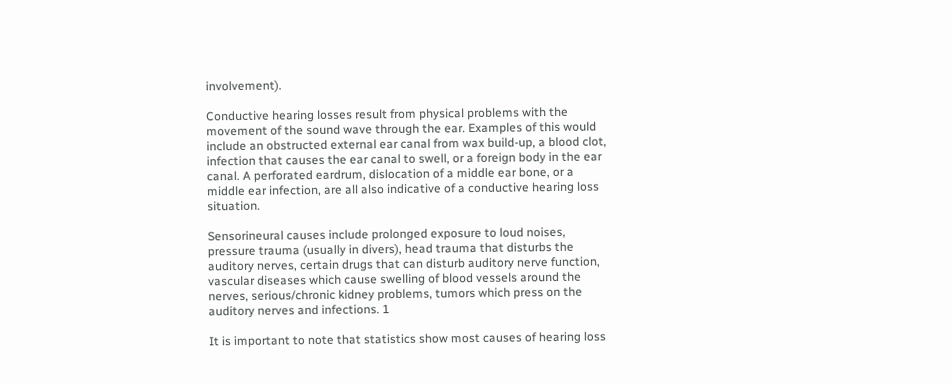involvement).

Conductive hearing losses result from physical problems with the movement of the sound wave through the ear. Examples of this would include an obstructed external ear canal from wax build-up, a blood clot, infection that causes the ear canal to swell, or a foreign body in the ear canal. A perforated eardrum, dislocation of a middle ear bone, or a middle ear infection, are all also indicative of a conductive hearing loss situation.

Sensorineural causes include prolonged exposure to loud noises, pressure trauma (usually in divers), head trauma that disturbs the auditory nerves, certain drugs that can disturb auditory nerve function, vascular diseases which cause swelling of blood vessels around the nerves, serious/chronic kidney problems, tumors which press on the auditory nerves and infections. 1

It is important to note that statistics show most causes of hearing loss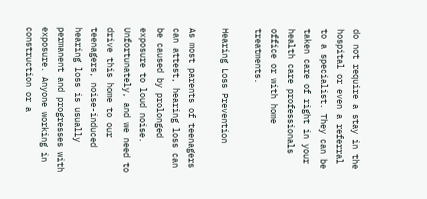do not require a stay in the hospital or even a referral to a specialist. They can be taken care of right in your health care professionals office or with home treatments.

Hearing Loss Prevention

As most parents of teenagers can attest, hearing loss can be caused by prolonged exposure to loud noise. Unfortunately, and we need to drive this home to our teenagers, noise-induced hearing loss is usually permanent and progresses with exposure. Anyone working in construction or a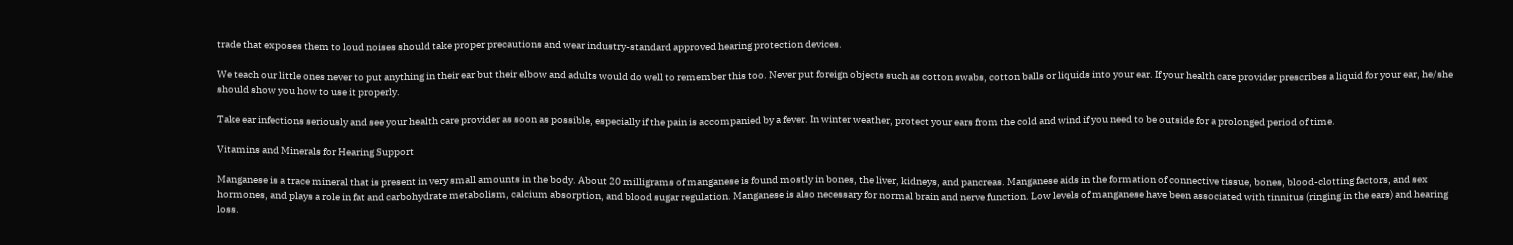trade that exposes them to loud noises should take proper precautions and wear industry-standard approved hearing protection devices.

We teach our little ones never to put anything in their ear but their elbow and adults would do well to remember this too. Never put foreign objects such as cotton swabs, cotton balls or liquids into your ear. If your health care provider prescribes a liquid for your ear, he/she should show you how to use it properly.

Take ear infections seriously and see your health care provider as soon as possible, especially if the pain is accompanied by a fever. In winter weather, protect your ears from the cold and wind if you need to be outside for a prolonged period of time.

Vitamins and Minerals for Hearing Support

Manganese is a trace mineral that is present in very small amounts in the body. About 20 milligrams of manganese is found mostly in bones, the liver, kidneys, and pancreas. Manganese aids in the formation of connective tissue, bones, blood-clotting factors, and sex hormones, and plays a role in fat and carbohydrate metabolism, calcium absorption, and blood sugar regulation. Manganese is also necessary for normal brain and nerve function. Low levels of manganese have been associated with tinnitus (ringing in the ears) and hearing loss.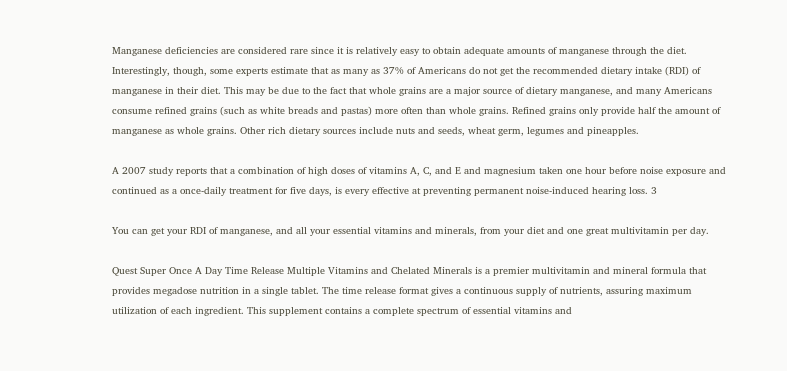Manganese deficiencies are considered rare since it is relatively easy to obtain adequate amounts of manganese through the diet. Interestingly, though, some experts estimate that as many as 37% of Americans do not get the recommended dietary intake (RDI) of manganese in their diet. This may be due to the fact that whole grains are a major source of dietary manganese, and many Americans consume refined grains (such as white breads and pastas) more often than whole grains. Refined grains only provide half the amount of manganese as whole grains. Other rich dietary sources include nuts and seeds, wheat germ, legumes and pineapples.

A 2007 study reports that a combination of high doses of vitamins A, C, and E and magnesium taken one hour before noise exposure and continued as a once-daily treatment for five days, is every effective at preventing permanent noise-induced hearing loss. 3

You can get your RDI of manganese, and all your essential vitamins and minerals, from your diet and one great multivitamin per day.

Quest Super Once A Day Time Release Multiple Vitamins and Chelated Minerals is a premier multivitamin and mineral formula that provides megadose nutrition in a single tablet. The time release format gives a continuous supply of nutrients, assuring maximum utilization of each ingredient. This supplement contains a complete spectrum of essential vitamins and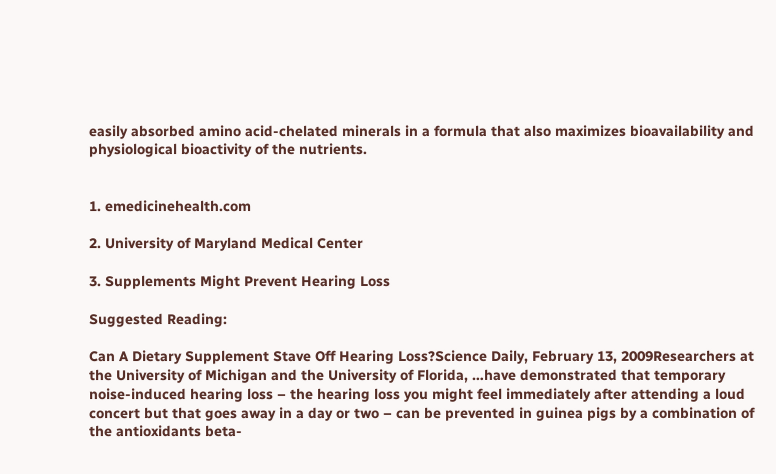easily absorbed amino acid-chelated minerals in a formula that also maximizes bioavailability and physiological bioactivity of the nutrients.


1. emedicinehealth.com

2. University of Maryland Medical Center

3. Supplements Might Prevent Hearing Loss

Suggested Reading:

Can A Dietary Supplement Stave Off Hearing Loss?Science Daily, February 13, 2009Researchers at the University of Michigan and the University of Florida, …have demonstrated that temporary noise-induced hearing loss – the hearing loss you might feel immediately after attending a loud concert but that goes away in a day or two – can be prevented in guinea pigs by a combination of the antioxidants beta-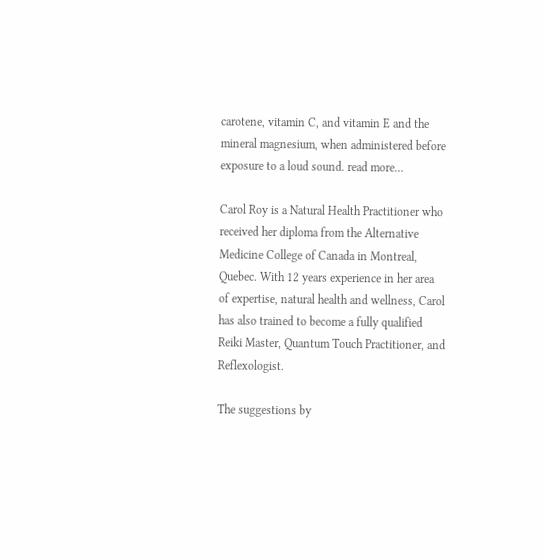carotene, vitamin C, and vitamin E and the mineral magnesium, when administered before exposure to a loud sound. read more…

Carol Roy is a Natural Health Practitioner who received her diploma from the Alternative Medicine College of Canada in Montreal, Quebec. With 12 years experience in her area of expertise, natural health and wellness, Carol has also trained to become a fully qualified Reiki Master, Quantum Touch Practitioner, and Reflexologist.

The suggestions by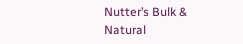Nutter’s Bulk & Natural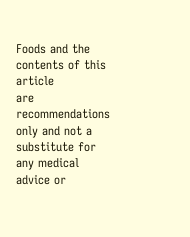Foods and the contents of this article
are recommendations only and not a substitute for any medical advice or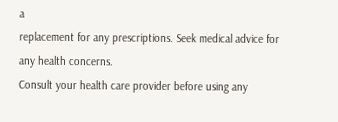a
replacement for any prescriptions. Seek medical advice for any health concerns.
Consult your health care provider before using any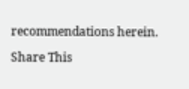recommendations herein.

Share This